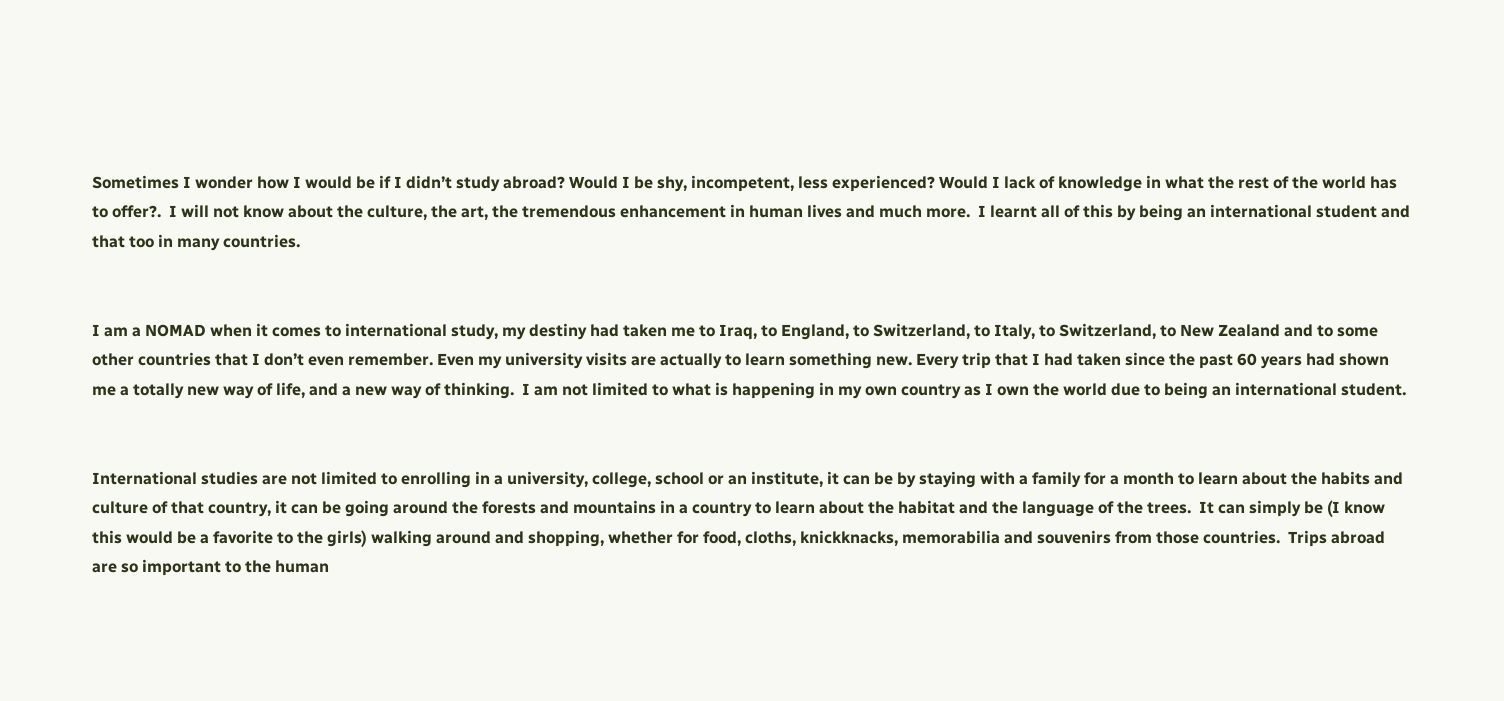Sometimes I wonder how I would be if I didn’t study abroad? Would I be shy, incompetent, less experienced? Would I lack of knowledge in what the rest of the world has to offer?.  I will not know about the culture, the art, the tremendous enhancement in human lives and much more.  I learnt all of this by being an international student and that too in many countries.


I am a NOMAD when it comes to international study, my destiny had taken me to Iraq, to England, to Switzerland, to Italy, to Switzerland, to New Zealand and to some other countries that I don’t even remember. Even my university visits are actually to learn something new. Every trip that I had taken since the past 60 years had shown me a totally new way of life, and a new way of thinking.  I am not limited to what is happening in my own country as I own the world due to being an international student.


International studies are not limited to enrolling in a university, college, school or an institute, it can be by staying with a family for a month to learn about the habits and culture of that country, it can be going around the forests and mountains in a country to learn about the habitat and the language of the trees.  It can simply be (I know this would be a favorite to the girls) walking around and shopping, whether for food, cloths, knickknacks, memorabilia and souvenirs from those countries.  Trips abroad are so important to the human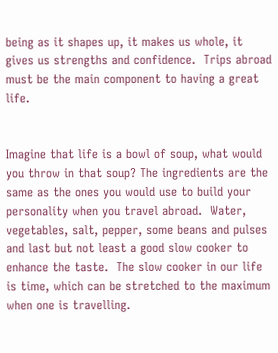being as it shapes up, it makes us whole, it gives us strengths and confidence.  Trips abroad must be the main component to having a great life.


Imagine that life is a bowl of soup, what would you throw in that soup? The ingredients are the same as the ones you would use to build your personality when you travel abroad.  Water, vegetables, salt, pepper, some beans and pulses and last but not least a good slow cooker to enhance the taste.  The slow cooker in our life is time, which can be stretched to the maximum when one is travelling.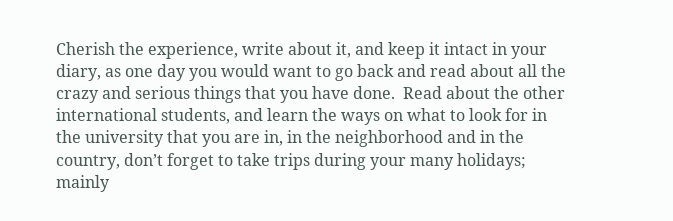Cherish the experience, write about it, and keep it intact in your diary, as one day you would want to go back and read about all the crazy and serious things that you have done.  Read about the other international students, and learn the ways on what to look for in the university that you are in, in the neighborhood and in the country, don’t forget to take trips during your many holidays; mainly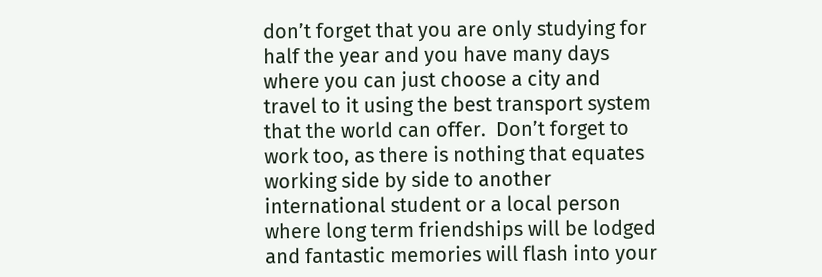don’t forget that you are only studying for half the year and you have many days where you can just choose a city and travel to it using the best transport system that the world can offer.  Don’t forget to work too, as there is nothing that equates working side by side to another international student or a local person where long term friendships will be lodged and fantastic memories will flash into your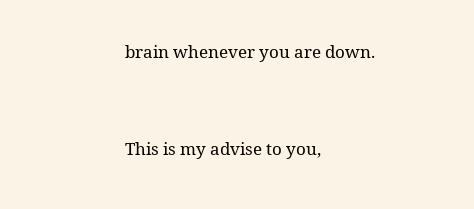brain whenever you are down.


This is my advise to you,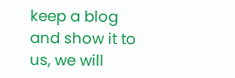keep a blog and show it to us, we will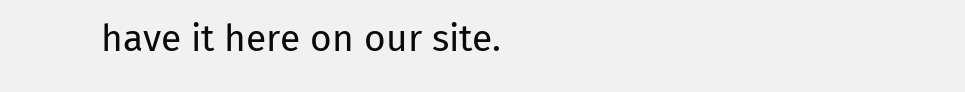have it here on our site.